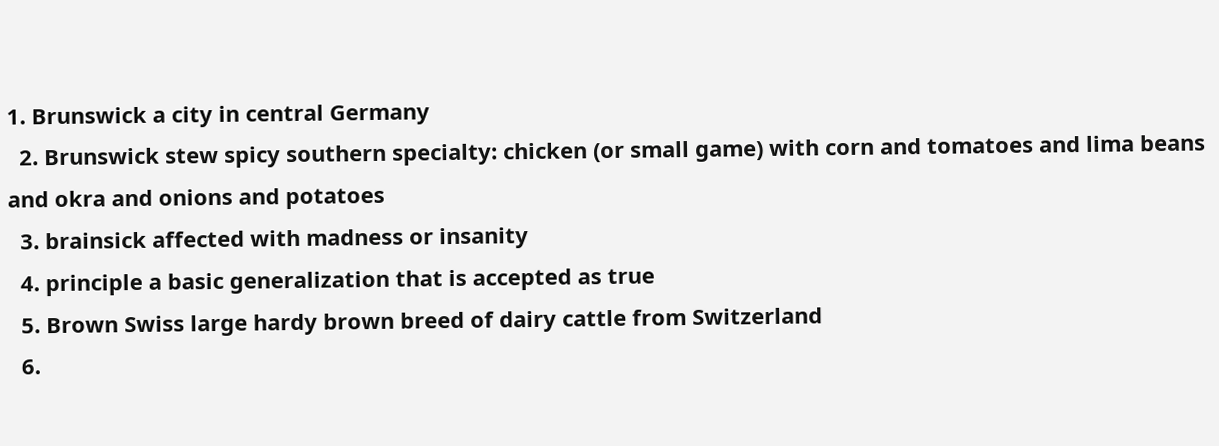1. Brunswick a city in central Germany
  2. Brunswick stew spicy southern specialty: chicken (or small game) with corn and tomatoes and lima beans and okra and onions and potatoes
  3. brainsick affected with madness or insanity
  4. principle a basic generalization that is accepted as true
  5. Brown Swiss large hardy brown breed of dairy cattle from Switzerland
  6.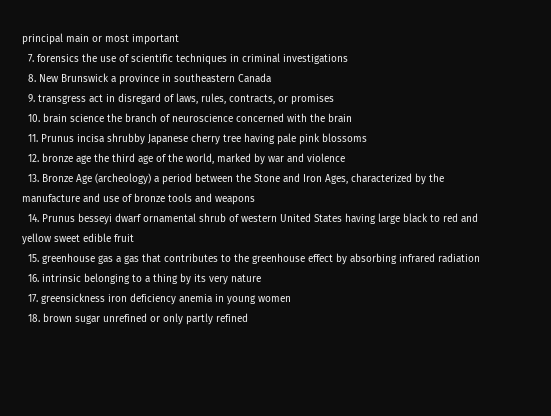principal main or most important
  7. forensics the use of scientific techniques in criminal investigations
  8. New Brunswick a province in southeastern Canada
  9. transgress act in disregard of laws, rules, contracts, or promises
  10. brain science the branch of neuroscience concerned with the brain
  11. Prunus incisa shrubby Japanese cherry tree having pale pink blossoms
  12. bronze age the third age of the world, marked by war and violence
  13. Bronze Age (archeology) a period between the Stone and Iron Ages, characterized by the manufacture and use of bronze tools and weapons
  14. Prunus besseyi dwarf ornamental shrub of western United States having large black to red and yellow sweet edible fruit
  15. greenhouse gas a gas that contributes to the greenhouse effect by absorbing infrared radiation
  16. intrinsic belonging to a thing by its very nature
  17. greensickness iron deficiency anemia in young women
  18. brown sugar unrefined or only partly refined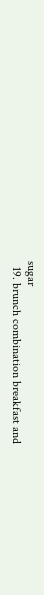sugar
  19. brunch combination breakfast and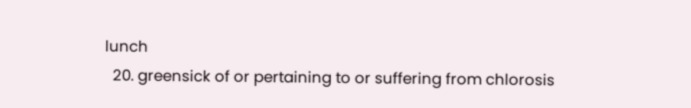lunch
  20. greensick of or pertaining to or suffering from chlorosis